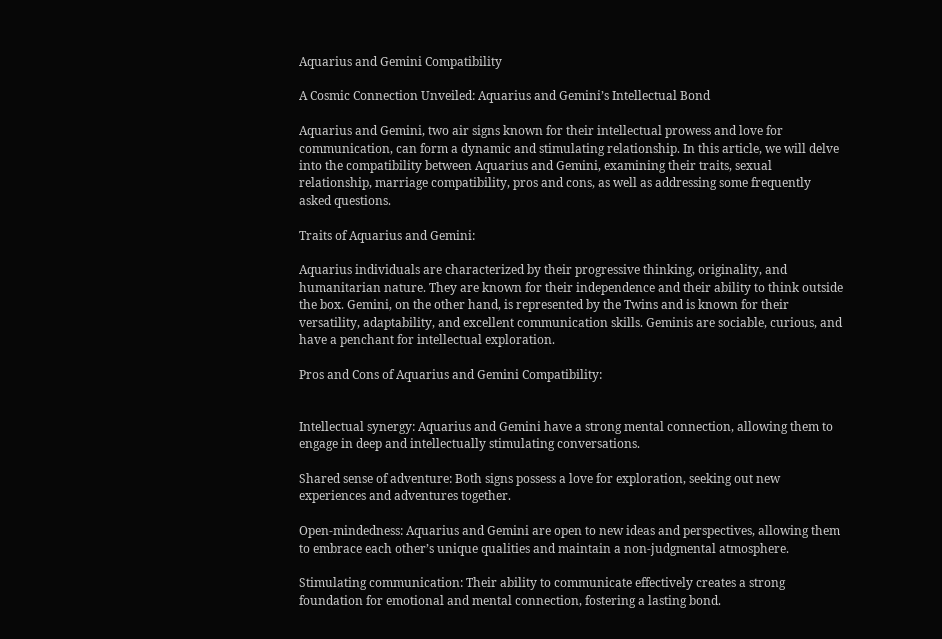Aquarius and Gemini Compatibility

A Cosmic Connection Unveiled: Aquarius and Gemini’s Intellectual Bond

Aquarius and Gemini, two air signs known for their intellectual prowess and love for communication, can form a dynamic and stimulating relationship. In this article, we will delve into the compatibility between Aquarius and Gemini, examining their traits, sexual relationship, marriage compatibility, pros and cons, as well as addressing some frequently asked questions.

Traits of Aquarius and Gemini:

Aquarius individuals are characterized by their progressive thinking, originality, and humanitarian nature. They are known for their independence and their ability to think outside the box. Gemini, on the other hand, is represented by the Twins and is known for their versatility, adaptability, and excellent communication skills. Geminis are sociable, curious, and have a penchant for intellectual exploration.

Pros and Cons of Aquarius and Gemini Compatibility:


Intellectual synergy: Aquarius and Gemini have a strong mental connection, allowing them to engage in deep and intellectually stimulating conversations.

Shared sense of adventure: Both signs possess a love for exploration, seeking out new experiences and adventures together.

Open-mindedness: Aquarius and Gemini are open to new ideas and perspectives, allowing them to embrace each other’s unique qualities and maintain a non-judgmental atmosphere.

Stimulating communication: Their ability to communicate effectively creates a strong foundation for emotional and mental connection, fostering a lasting bond.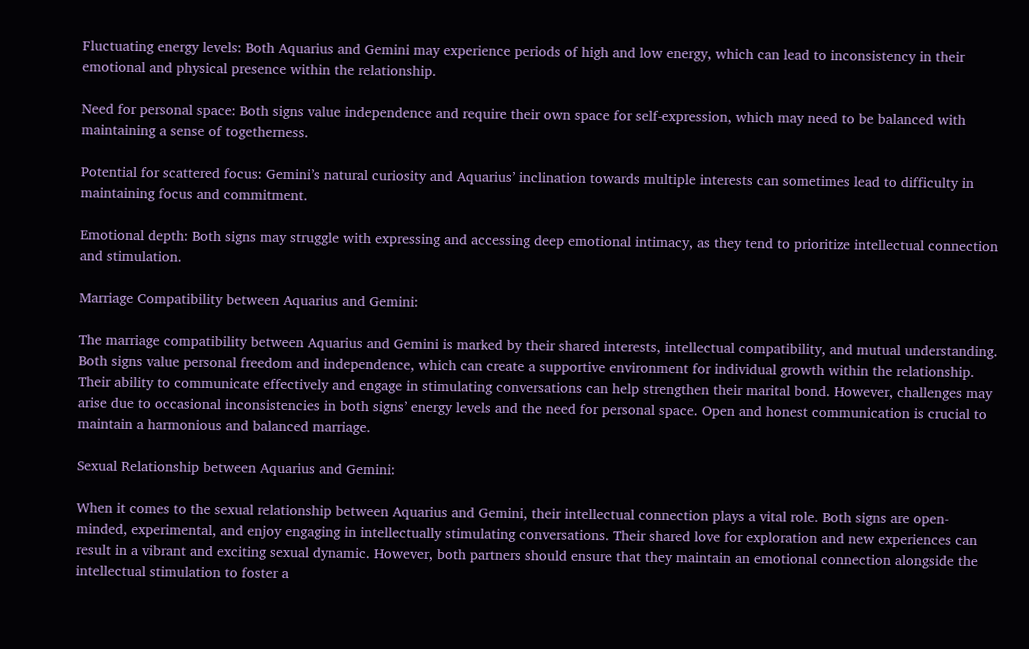Fluctuating energy levels: Both Aquarius and Gemini may experience periods of high and low energy, which can lead to inconsistency in their emotional and physical presence within the relationship.

Need for personal space: Both signs value independence and require their own space for self-expression, which may need to be balanced with maintaining a sense of togetherness.

Potential for scattered focus: Gemini’s natural curiosity and Aquarius’ inclination towards multiple interests can sometimes lead to difficulty in maintaining focus and commitment.

Emotional depth: Both signs may struggle with expressing and accessing deep emotional intimacy, as they tend to prioritize intellectual connection and stimulation.

Marriage Compatibility between Aquarius and Gemini:

The marriage compatibility between Aquarius and Gemini is marked by their shared interests, intellectual compatibility, and mutual understanding. Both signs value personal freedom and independence, which can create a supportive environment for individual growth within the relationship. Their ability to communicate effectively and engage in stimulating conversations can help strengthen their marital bond. However, challenges may arise due to occasional inconsistencies in both signs’ energy levels and the need for personal space. Open and honest communication is crucial to maintain a harmonious and balanced marriage.

Sexual Relationship between Aquarius and Gemini:

When it comes to the sexual relationship between Aquarius and Gemini, their intellectual connection plays a vital role. Both signs are open-minded, experimental, and enjoy engaging in intellectually stimulating conversations. Their shared love for exploration and new experiences can result in a vibrant and exciting sexual dynamic. However, both partners should ensure that they maintain an emotional connection alongside the intellectual stimulation to foster a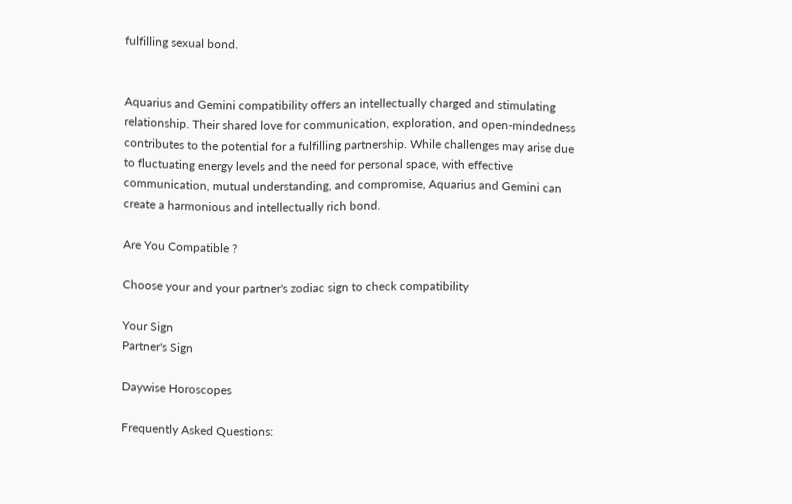fulfilling sexual bond.


Aquarius and Gemini compatibility offers an intellectually charged and stimulating relationship. Their shared love for communication, exploration, and open-mindedness contributes to the potential for a fulfilling partnership. While challenges may arise due to fluctuating energy levels and the need for personal space, with effective communication, mutual understanding, and compromise, Aquarius and Gemini can create a harmonious and intellectually rich bond.

Are You Compatible ?

Choose your and your partner's zodiac sign to check compatibility

Your Sign
Partner's Sign

Daywise Horoscopes

Frequently Asked Questions: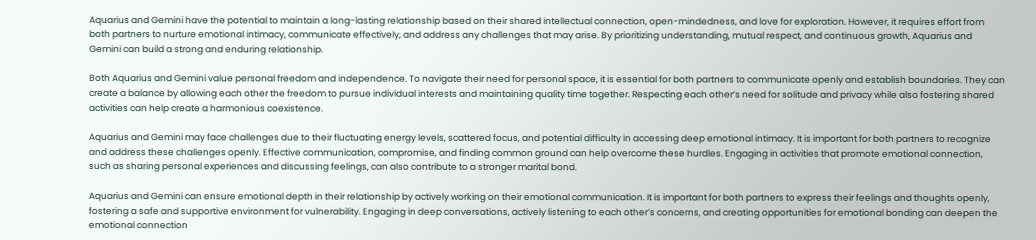Aquarius and Gemini have the potential to maintain a long-lasting relationship based on their shared intellectual connection, open-mindedness, and love for exploration. However, it requires effort from both partners to nurture emotional intimacy, communicate effectively, and address any challenges that may arise. By prioritizing understanding, mutual respect, and continuous growth, Aquarius and Gemini can build a strong and enduring relationship.

Both Aquarius and Gemini value personal freedom and independence. To navigate their need for personal space, it is essential for both partners to communicate openly and establish boundaries. They can create a balance by allowing each other the freedom to pursue individual interests and maintaining quality time together. Respecting each other’s need for solitude and privacy while also fostering shared activities can help create a harmonious coexistence.

Aquarius and Gemini may face challenges due to their fluctuating energy levels, scattered focus, and potential difficulty in accessing deep emotional intimacy. It is important for both partners to recognize and address these challenges openly. Effective communication, compromise, and finding common ground can help overcome these hurdles. Engaging in activities that promote emotional connection, such as sharing personal experiences and discussing feelings, can also contribute to a stronger marital bond.

Aquarius and Gemini can ensure emotional depth in their relationship by actively working on their emotional communication. It is important for both partners to express their feelings and thoughts openly, fostering a safe and supportive environment for vulnerability. Engaging in deep conversations, actively listening to each other’s concerns, and creating opportunities for emotional bonding can deepen the emotional connection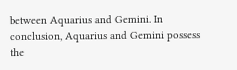between Aquarius and Gemini. In conclusion, Aquarius and Gemini possess the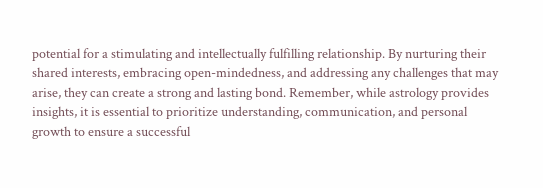potential for a stimulating and intellectually fulfilling relationship. By nurturing their shared interests, embracing open-mindedness, and addressing any challenges that may arise, they can create a strong and lasting bond. Remember, while astrology provides insights, it is essential to prioritize understanding, communication, and personal growth to ensure a successful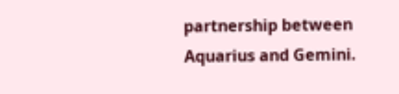partnership between Aquarius and Gemini.